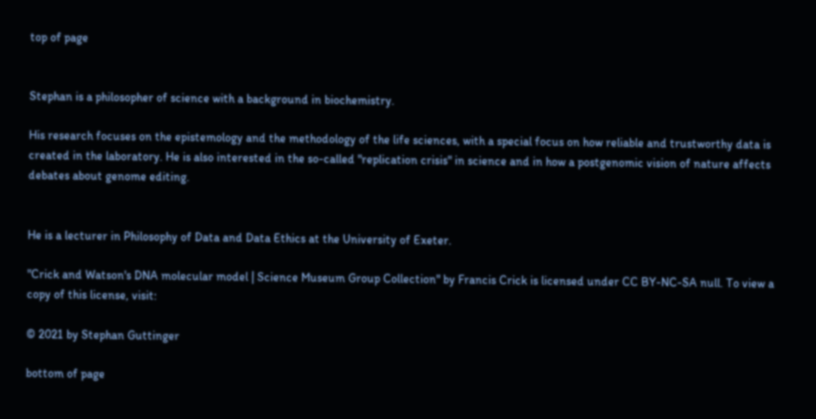top of page


Stephan is a philosopher of science with a background in biochemistry.

His research focuses on the epistemology and the methodology of the life sciences, with a special focus on how reliable and trustworthy data is created in the laboratory. He is also interested in the so-called "replication crisis" in science and in how a postgenomic vision of nature affects debates about genome editing.


He is a lecturer in Philosophy of Data and Data Ethics at the University of Exeter.

"Crick and Watson's DNA molecular model | Science Museum Group Collection" by Francis Crick is licensed under CC BY-NC-SA null. To view a copy of this license, visit:

© 2021 by Stephan Guttinger

bottom of page